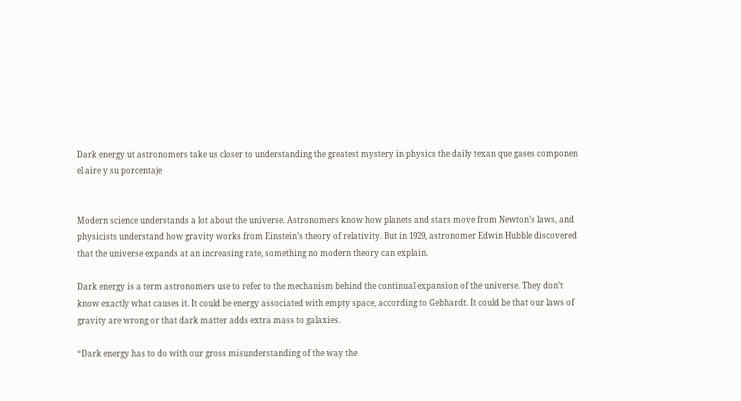Dark energy ut astronomers take us closer to understanding the greatest mystery in physics the daily texan que gases componen el aire y su porcentaje


Modern science understands a lot about the universe. Astronomers know how planets and stars move from Newton’s laws, and physicists understand how gravity works from Einstein’s theory of relativity. But in 1929, astronomer Edwin Hubble discovered that the universe expands at an increasing rate, something no modern theory can explain.

Dark energy is a term astronomers use to refer to the mechanism behind the continual expansion of the universe. They don’t know exactly what causes it. It could be energy associated with empty space, according to Gebhardt. It could be that our laws of gravity are wrong or that dark matter adds extra mass to galaxies.

“Dark energy has to do with our gross misunderstanding of the way the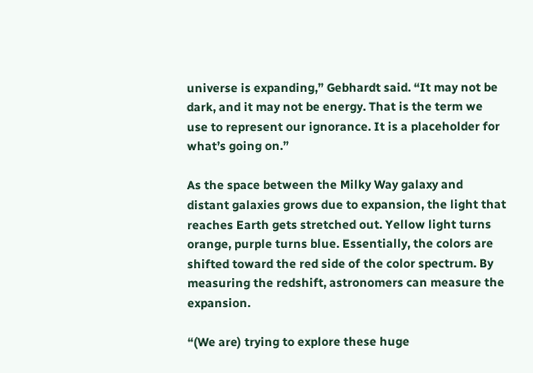universe is expanding,” Gebhardt said. “It may not be dark, and it may not be energy. That is the term we use to represent our ignorance. It is a placeholder for what’s going on.”

As the space between the Milky Way galaxy and distant galaxies grows due to expansion, the light that reaches Earth gets stretched out. Yellow light turns orange, purple turns blue. Essentially, the colors are shifted toward the red side of the color spectrum. By measuring the redshift, astronomers can measure the expansion.

“(We are) trying to explore these huge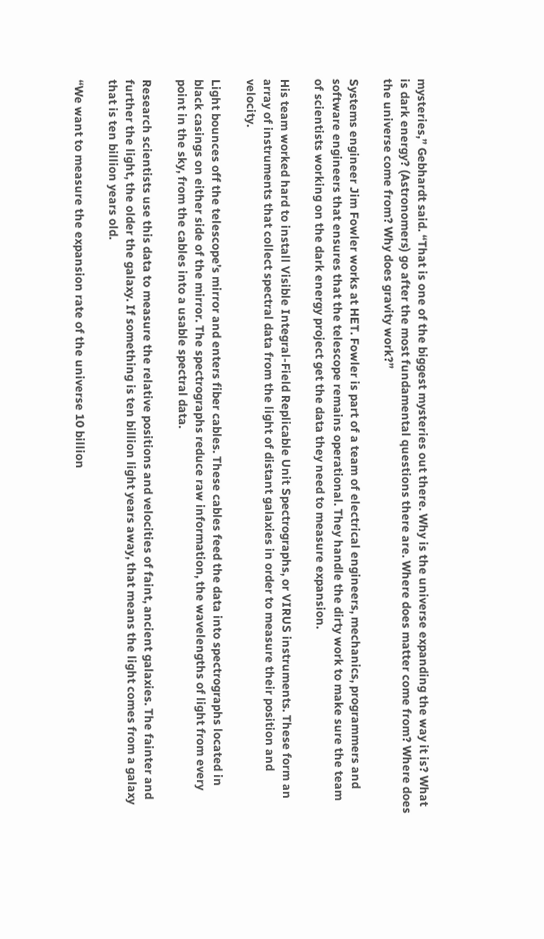mysteries,” Gebhardt said. “That is one of the biggest mysteries out there. Why is the universe expanding the way it is? What is dark energy? (Astronomers) go after the most fundamental questions there are. Where does matter come from? Where does the universe come from? Why does gravity work?”

Systems engineer Jim Fowler works at HET. Fowler is part of a team of electrical engineers, mechanics, programmers and software engineers that ensures that the telescope remains operational. They handle the dirty work to make sure the team of scientists working on the dark energy project get the data they need to measure expansion.

His team worked hard to install Visible Integral-Field Replicable Unit Spectrographs, or VIRUS instruments. These form an array of instruments that collect spectral data from the light of distant galaxies in order to measure their position and velocity.

Light bounces off the telescope’s mirror and enters fiber cables. These cables feed the data into spectrographs located in black casings on either side of the mirror. The spectrographs reduce raw information, the wavelengths of light from every point in the sky, from the cables into a usable spectral data.

Research scientists use this data to measure the relative positions and velocities of faint, ancient galaxies. The fainter and further the light, the older the galaxy. If something is ten billion light years away, that means the light comes from a galaxy that is ten billion years old.

“We want to measure the expansion rate of the universe 10 billion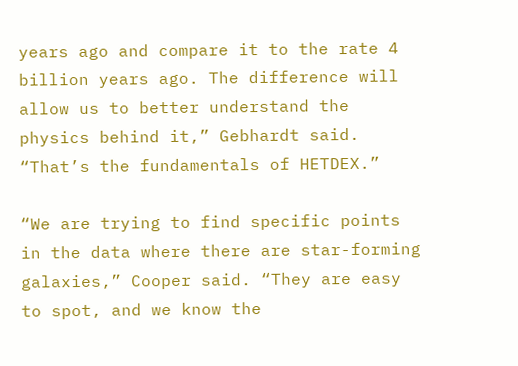years ago and compare it to the rate 4 billion years ago. The difference will allow us to better understand the physics behind it,” Gebhardt said. “That’s the fundamentals of HETDEX.”

“We are trying to find specific points in the data where there are star-forming galaxies,” Cooper said. “They are easy to spot, and we know the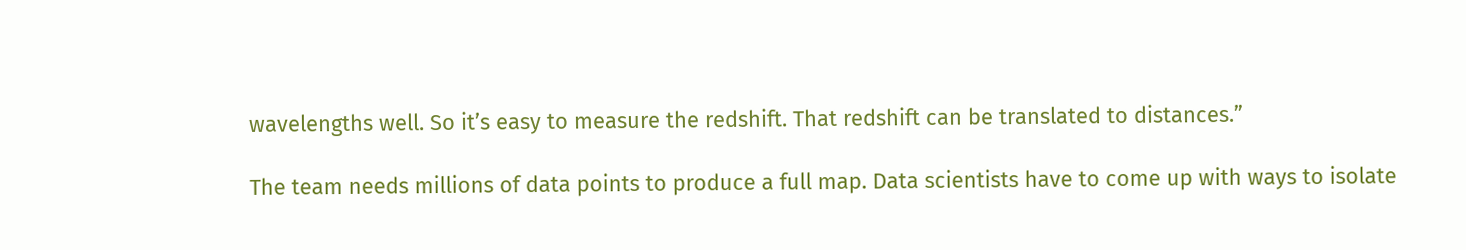wavelengths well. So it’s easy to measure the redshift. That redshift can be translated to distances.”

The team needs millions of data points to produce a full map. Data scientists have to come up with ways to isolate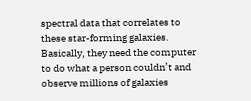spectral data that correlates to these star-forming galaxies. Basically, they need the computer to do what a person couldn’t and observe millions of galaxies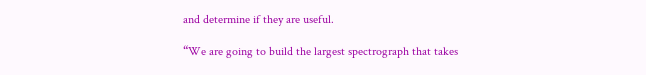and determine if they are useful.

“We are going to build the largest spectrograph that takes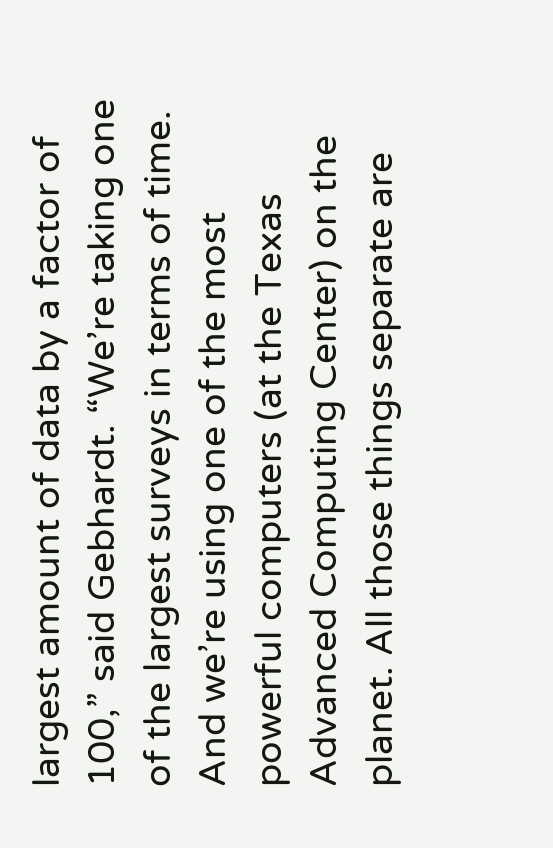largest amount of data by a factor of 100,” said Gebhardt. “We’re taking one of the largest surveys in terms of time. And we’re using one of the most powerful computers (at the Texas Advanced Computing Center) on the planet. All those things separate are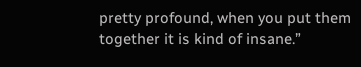pretty profound, when you put them together it is kind of insane.”